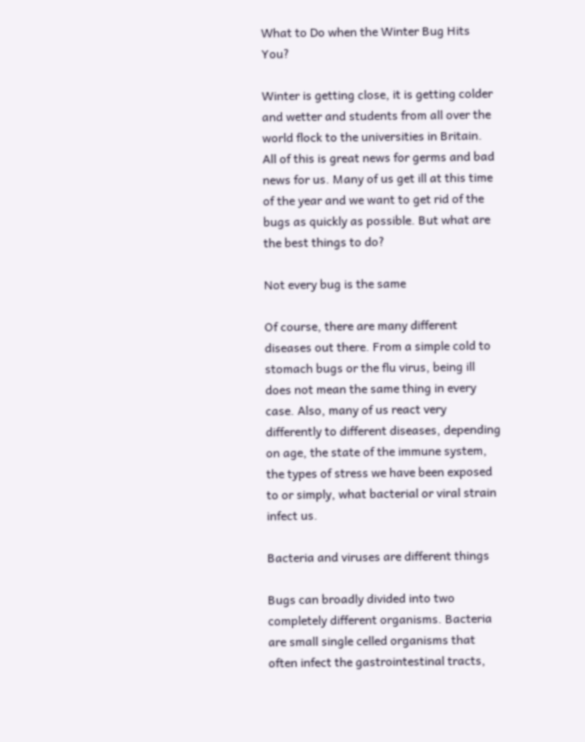What to Do when the Winter Bug Hits You?

Winter is getting close, it is getting colder and wetter and students from all over the world flock to the universities in Britain. All of this is great news for germs and bad news for us. Many of us get ill at this time of the year and we want to get rid of the bugs as quickly as possible. But what are the best things to do?

Not every bug is the same

Of course, there are many different diseases out there. From a simple cold to stomach bugs or the flu virus, being ill does not mean the same thing in every case. Also, many of us react very differently to different diseases, depending on age, the state of the immune system, the types of stress we have been exposed to or simply, what bacterial or viral strain infect us.

Bacteria and viruses are different things

Bugs can broadly divided into two completely different organisms. Bacteria are small single celled organisms that often infect the gastrointestinal tracts,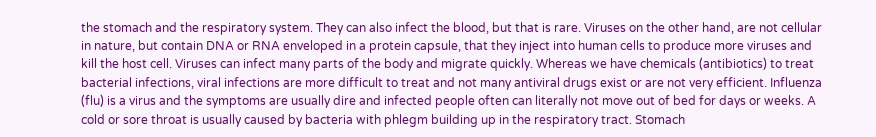the stomach and the respiratory system. They can also infect the blood, but that is rare. Viruses on the other hand, are not cellular in nature, but contain DNA or RNA enveloped in a protein capsule, that they inject into human cells to produce more viruses and kill the host cell. Viruses can infect many parts of the body and migrate quickly. Whereas we have chemicals (antibiotics) to treat bacterial infections, viral infections are more difficult to treat and not many antiviral drugs exist or are not very efficient. Influenza (flu) is a virus and the symptoms are usually dire and infected people often can literally not move out of bed for days or weeks. A cold or sore throat is usually caused by bacteria with phlegm building up in the respiratory tract. Stomach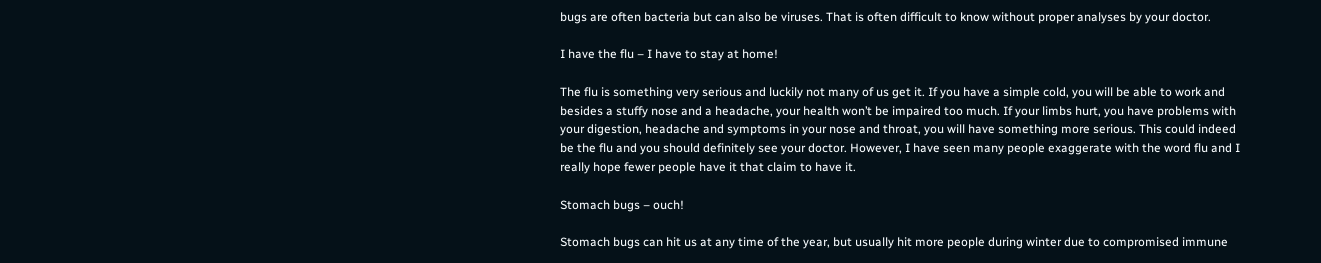bugs are often bacteria but can also be viruses. That is often difficult to know without proper analyses by your doctor.

I have the flu – I have to stay at home!

The flu is something very serious and luckily not many of us get it. If you have a simple cold, you will be able to work and besides a stuffy nose and a headache, your health won’t be impaired too much. If your limbs hurt, you have problems with your digestion, headache and symptoms in your nose and throat, you will have something more serious. This could indeed be the flu and you should definitely see your doctor. However, I have seen many people exaggerate with the word flu and I really hope fewer people have it that claim to have it.

Stomach bugs – ouch!

Stomach bugs can hit us at any time of the year, but usually hit more people during winter due to compromised immune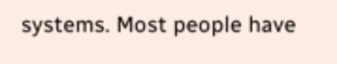systems. Most people have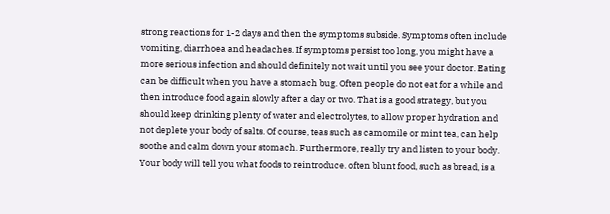strong reactions for 1-2 days and then the symptoms subside. Symptoms often include vomiting, diarrhoea and headaches. If symptoms persist too long, you might have a more serious infection and should definitely not wait until you see your doctor. Eating can be difficult when you have a stomach bug. Often people do not eat for a while and then introduce food again slowly after a day or two. That is a good strategy, but you should keep drinking plenty of water and electrolytes, to allow proper hydration and not deplete your body of salts. Of course, teas such as camomile or mint tea, can help soothe and calm down your stomach. Furthermore, really try and listen to your body. Your body will tell you what foods to reintroduce. often blunt food, such as bread, is a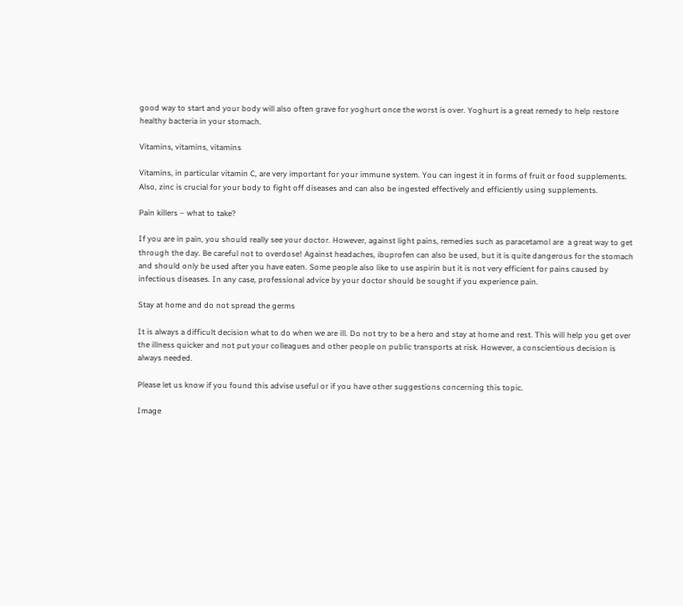good way to start and your body will also often grave for yoghurt once the worst is over. Yoghurt is a great remedy to help restore healthy bacteria in your stomach.

Vitamins, vitamins, vitamins

Vitamins, in particular vitamin C, are very important for your immune system. You can ingest it in forms of fruit or food supplements. Also, zinc is crucial for your body to fight off diseases and can also be ingested effectively and efficiently using supplements.

Pain killers – what to take?

If you are in pain, you should really see your doctor. However, against light pains, remedies such as paracetamol are  a great way to get through the day. Be careful not to overdose! Against headaches, ibuprofen can also be used, but it is quite dangerous for the stomach and should only be used after you have eaten. Some people also like to use aspirin but it is not very efficient for pains caused by infectious diseases. In any case, professional advice by your doctor should be sought if you experience pain.

Stay at home and do not spread the germs

It is always a difficult decision what to do when we are ill. Do not try to be a hero and stay at home and rest. This will help you get over the illness quicker and not put your colleagues and other people on public transports at risk. However, a conscientious decision is always needed.

Please let us know if you found this advise useful or if you have other suggestions concerning this topic.

Image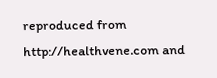reproduced from http://healthvene.com and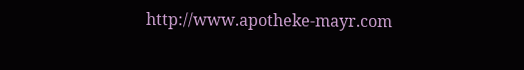http://www.apotheke-mayr.com